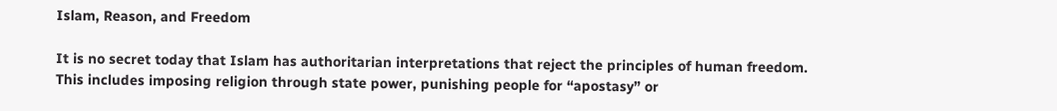Islam, Reason, and Freedom

It is no secret today that Islam has authoritarian interpretations that reject the principles of human freedom. This includes imposing religion through state power, punishing people for “apostasy” or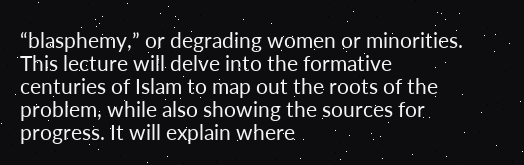“blasphemy,” or degrading women or minorities. This lecture will delve into the formative centuries of Islam to map out the roots of the problem, while also showing the sources for progress. It will explain where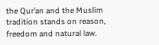the Qur’an and the Muslim tradition stands on reason, freedom and natural law.